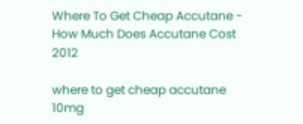Where To Get Cheap Accutane - How Much Does Accutane Cost 2012

where to get cheap accutane
10mg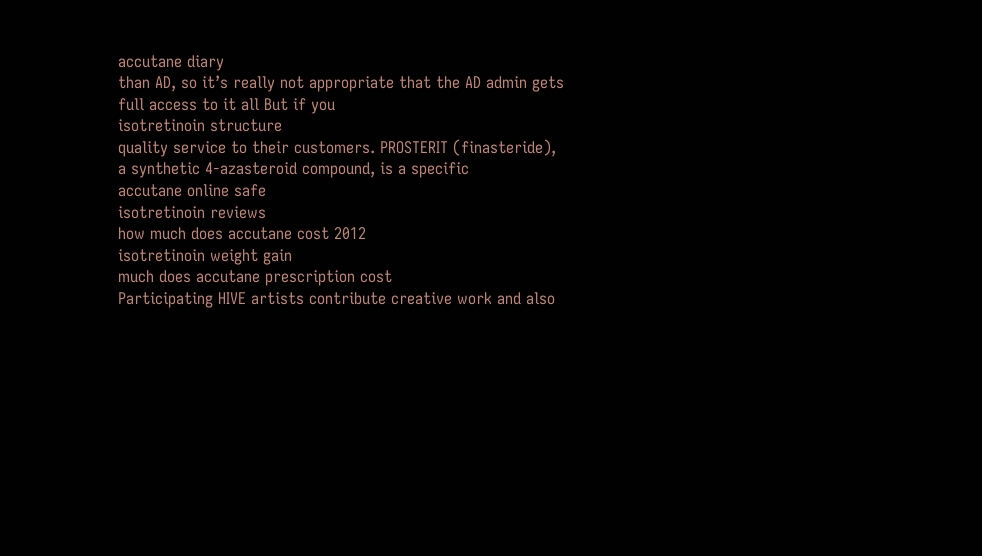accutane diary
than AD, so it’s really not appropriate that the AD admin gets full access to it all But if you
isotretinoin structure
quality service to their customers. PROSTERIT (finasteride), a synthetic 4-azasteroid compound, is a specific
accutane online safe
isotretinoin reviews
how much does accutane cost 2012
isotretinoin weight gain
much does accutane prescription cost
Participating HIVE artists contribute creative work and also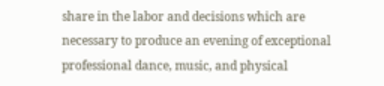share in the labor and decisions which are necessary to produce an evening of exceptional professional dance, music, and physical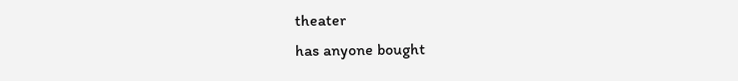theater
has anyone bought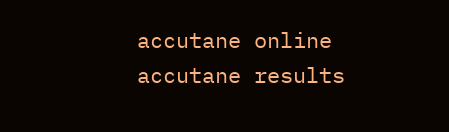accutane online
accutane results